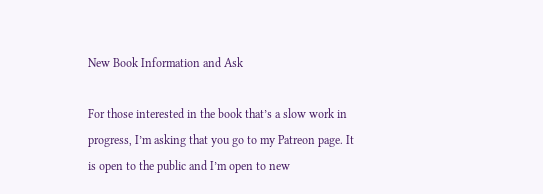New Book Information and Ask

For those interested in the book that’s a slow work in progress, I’m asking that you go to my Patreon page. It is open to the public and I’m open to new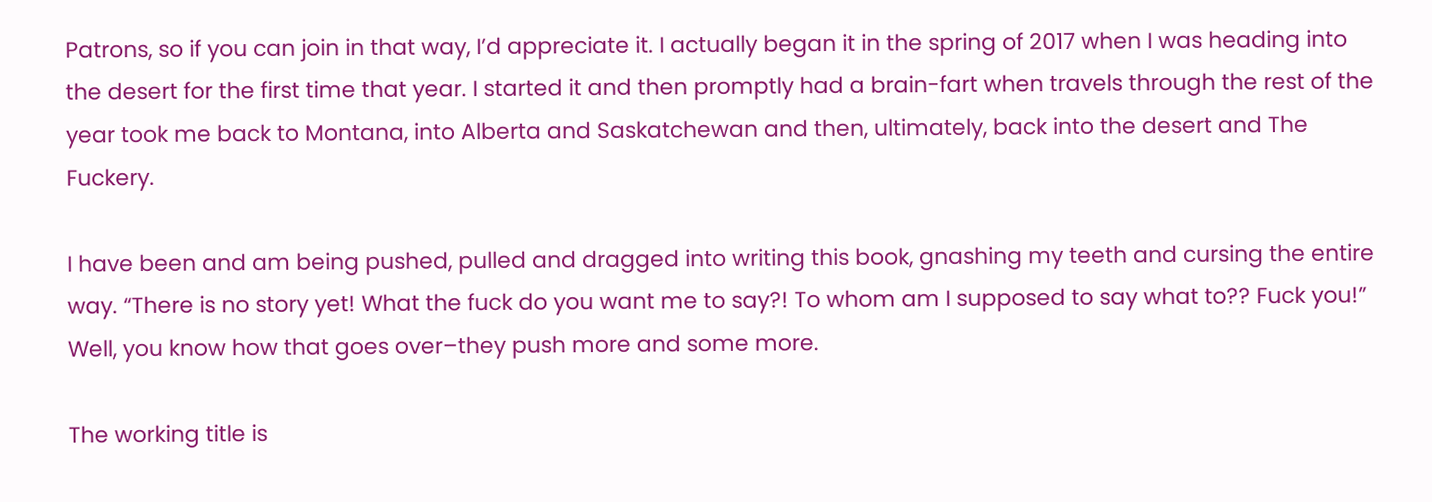Patrons, so if you can join in that way, I’d appreciate it. I actually began it in the spring of 2017 when I was heading into the desert for the first time that year. I started it and then promptly had a brain-fart when travels through the rest of the year took me back to Montana, into Alberta and Saskatchewan and then, ultimately, back into the desert and The Fuckery.

I have been and am being pushed, pulled and dragged into writing this book, gnashing my teeth and cursing the entire way. “There is no story yet! What the fuck do you want me to say?! To whom am I supposed to say what to?? Fuck you!” Well, you know how that goes over–they push more and some more.

The working title is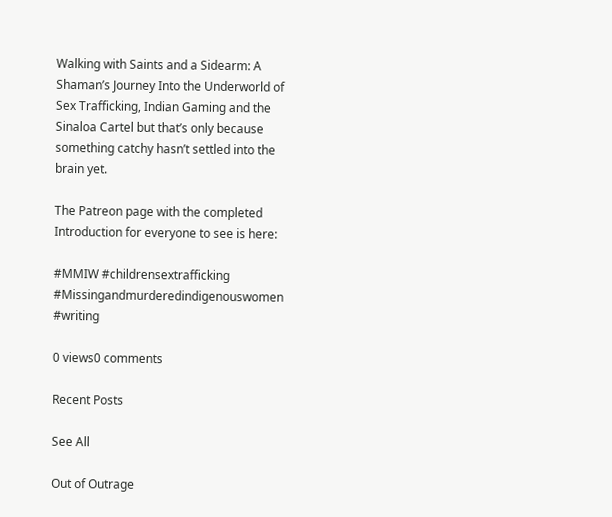Walking with Saints and a Sidearm: A Shaman’s Journey Into the Underworld of Sex Trafficking, Indian Gaming and the Sinaloa Cartel but that’s only because something catchy hasn’t settled into the brain yet.

The Patreon page with the completed Introduction for everyone to see is here:

#MMIW #childrensextrafficking #Missingandmurderedindigenouswomen #writing

0 views0 comments

Recent Posts

See All

Out of Outrage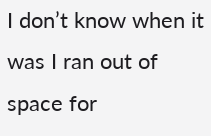I don’t know when it was I ran out of space for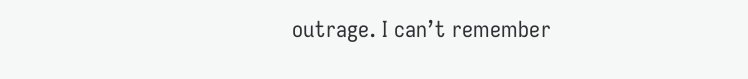outrage. I can’t remember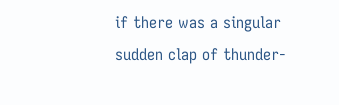if there was a singular sudden clap of thunder-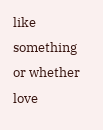like something or whether love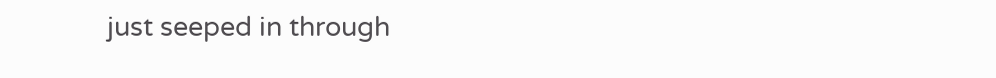just seeped in through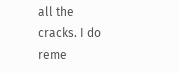all the cracks. I do reme